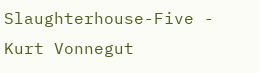Slaughterhouse-Five - Kurt Vonnegut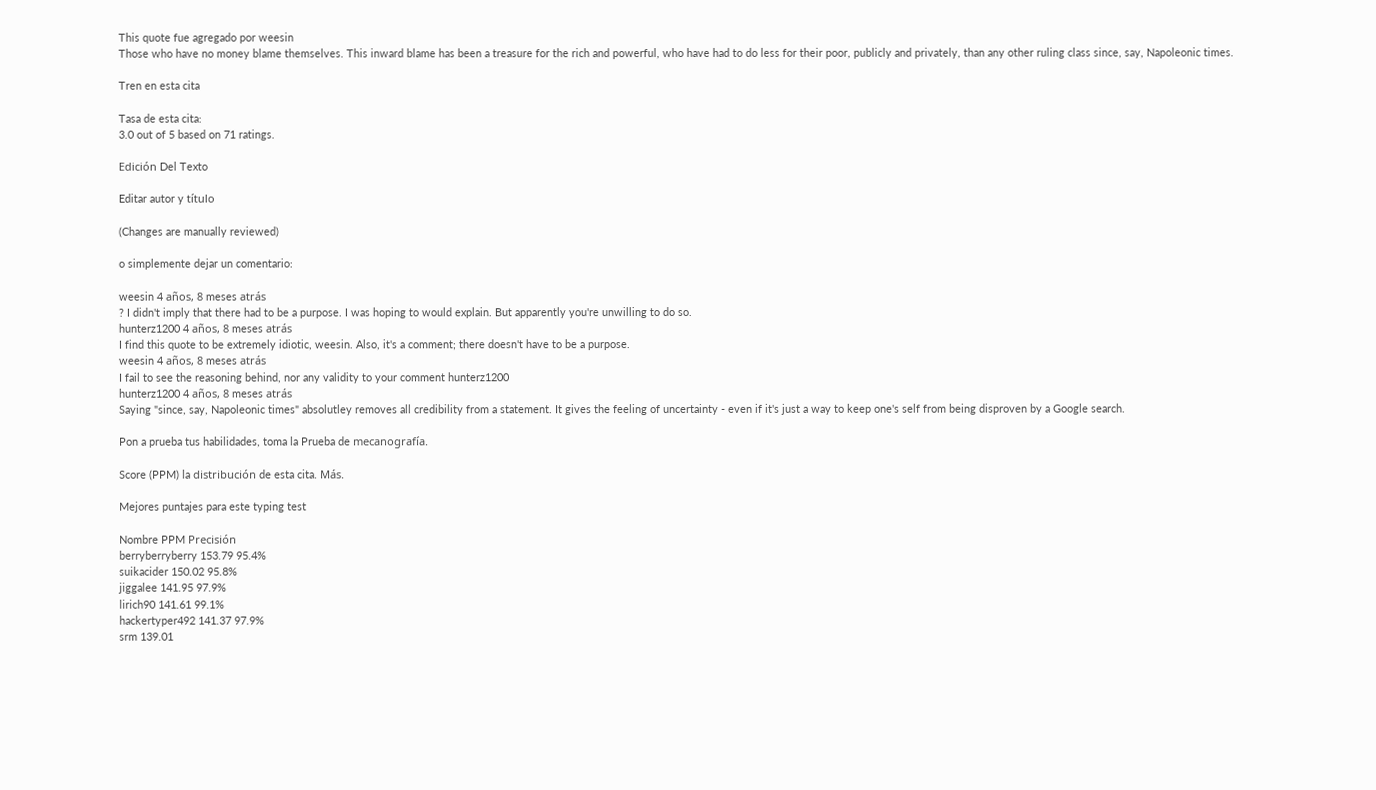This quote fue agregado por weesin
Those who have no money blame themselves. This inward blame has been a treasure for the rich and powerful, who have had to do less for their poor, publicly and privately, than any other ruling class since, say, Napoleonic times.

Tren en esta cita

Tasa de esta cita:
3.0 out of 5 based on 71 ratings.

Edición Del Texto

Editar autor y título

(Changes are manually reviewed)

o simplemente dejar un comentario:

weesin 4 años, 8 meses atrás
? I didn't imply that there had to be a purpose. I was hoping to would explain. But apparently you're unwilling to do so.
hunterz1200 4 años, 8 meses atrás
I find this quote to be extremely idiotic, weesin. Also, it's a comment; there doesn't have to be a purpose.
weesin 4 años, 8 meses atrás
I fail to see the reasoning behind, nor any validity to your comment hunterz1200
hunterz1200 4 años, 8 meses atrás
Saying "since, say, Napoleonic times" absolutley removes all credibility from a statement. It gives the feeling of uncertainty - even if it's just a way to keep one's self from being disproven by a Google search.

Pon a prueba tus habilidades, toma la Prueba de mecanografía.

Score (PPM) la distribución de esta cita. Más.

Mejores puntajes para este typing test

Nombre PPM Precisión
berryberryberry 153.79 95.4%
suikacider 150.02 95.8%
jiggalee 141.95 97.9%
lirich90 141.61 99.1%
hackertyper492 141.37 97.9%
srm 139.01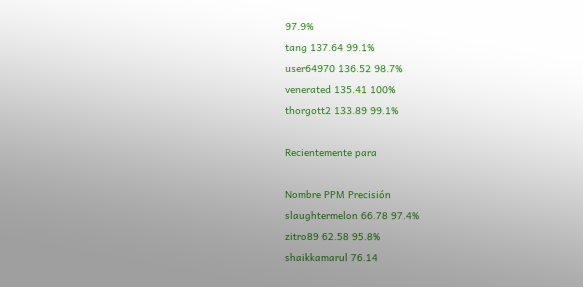97.9%
tang 137.64 99.1%
user64970 136.52 98.7%
venerated 135.41 100%
thorgott2 133.89 99.1%

Recientemente para

Nombre PPM Precisión
slaughtermelon 66.78 97.4%
zitro89 62.58 95.8%
shaikkamarul 76.14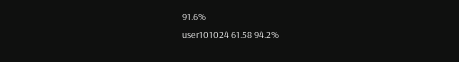91.6%
user101024 61.58 94.2%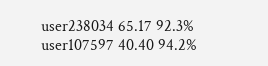user238034 65.17 92.3%
user107597 40.40 94.2%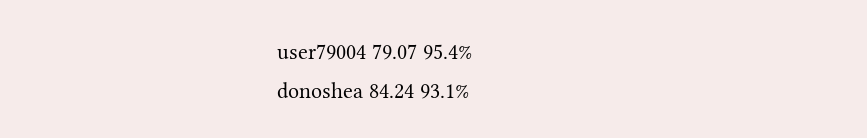user79004 79.07 95.4%
donoshea 84.24 93.1%